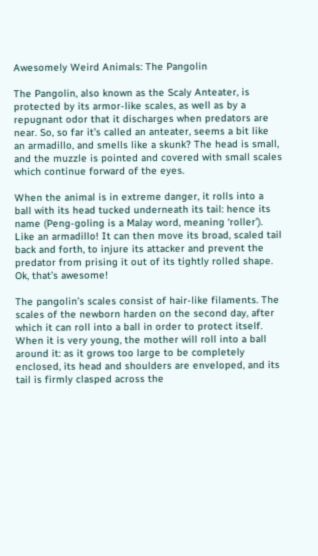Awesomely Weird Animals: The Pangolin

The Pangolin, also known as the Scaly Anteater, is protected by its armor-like scales, as well as by a repugnant odor that it discharges when predators are near. So, so far it’s called an anteater, seems a bit like an armadillo, and smells like a skunk? The head is small, and the muzzle is pointed and covered with small scales which continue forward of the eyes.

When the animal is in extreme danger, it rolls into a ball with its head tucked underneath its tail: hence its name (Peng-goling is a Malay word, meaning ‘roller’). Like an armadillo! It can then move its broad, scaled tail back and forth, to injure its attacker and prevent the predator from prising it out of its tightly rolled shape. Ok, that’s awesome!

The pangolin’s scales consist of hair-like filaments. The scales of the newborn harden on the second day, after which it can roll into a ball in order to protect itself. When it is very young, the mother will roll into a ball around it: as it grows too large to be completely enclosed, its head and shoulders are enveloped, and its tail is firmly clasped across the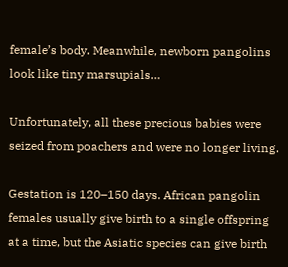female’s body. Meanwhile, newborn pangolins look like tiny marsupials…

Unfortunately, all these precious babies were seized from poachers and were no longer living.

Gestation is 120–150 days. African pangolin females usually give birth to a single offspring at a time, but the Asiatic species can give birth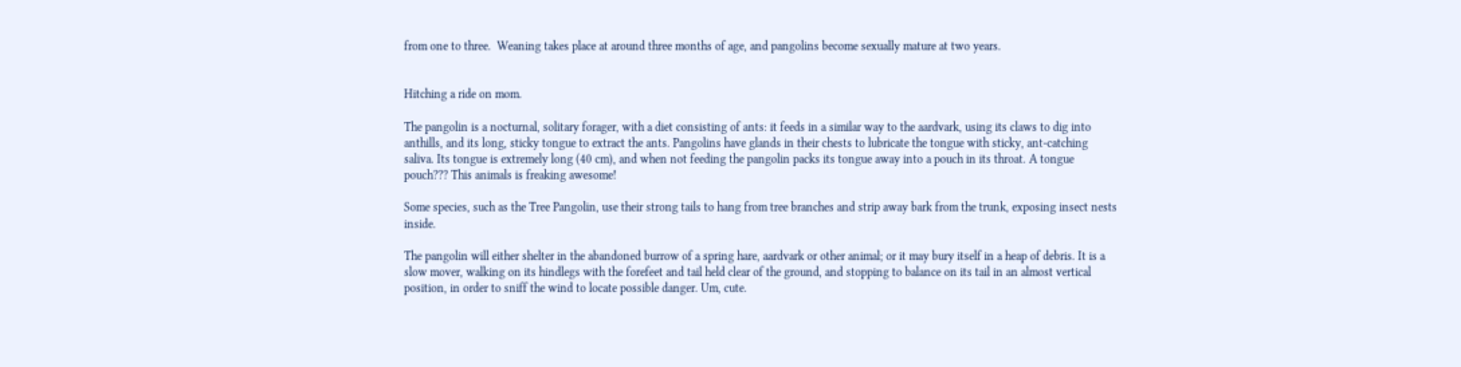from one to three.  Weaning takes place at around three months of age, and pangolins become sexually mature at two years.


Hitching a ride on mom.

The pangolin is a nocturnal, solitary forager, with a diet consisting of ants: it feeds in a similar way to the aardvark, using its claws to dig into anthills, and its long, sticky tongue to extract the ants. Pangolins have glands in their chests to lubricate the tongue with sticky, ant-catching saliva. Its tongue is extremely long (40 cm), and when not feeding the pangolin packs its tongue away into a pouch in its throat. A tongue pouch??? This animals is freaking awesome!

Some species, such as the Tree Pangolin, use their strong tails to hang from tree branches and strip away bark from the trunk, exposing insect nests inside.

The pangolin will either shelter in the abandoned burrow of a spring hare, aardvark or other animal; or it may bury itself in a heap of debris. It is a slow mover, walking on its hindlegs with the forefeet and tail held clear of the ground, and stopping to balance on its tail in an almost vertical position, in order to sniff the wind to locate possible danger. Um, cute.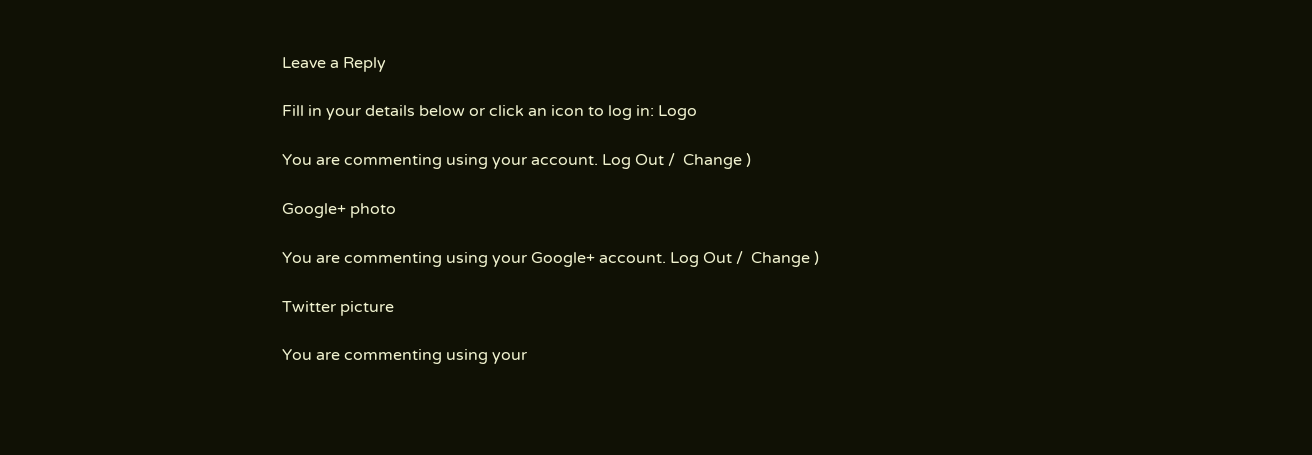Leave a Reply

Fill in your details below or click an icon to log in: Logo

You are commenting using your account. Log Out /  Change )

Google+ photo

You are commenting using your Google+ account. Log Out /  Change )

Twitter picture

You are commenting using your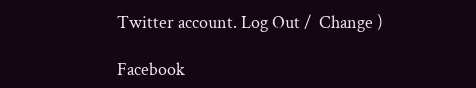Twitter account. Log Out /  Change )

Facebook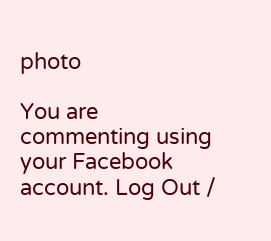photo

You are commenting using your Facebook account. Log Out /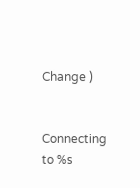Change )


Connecting to %s